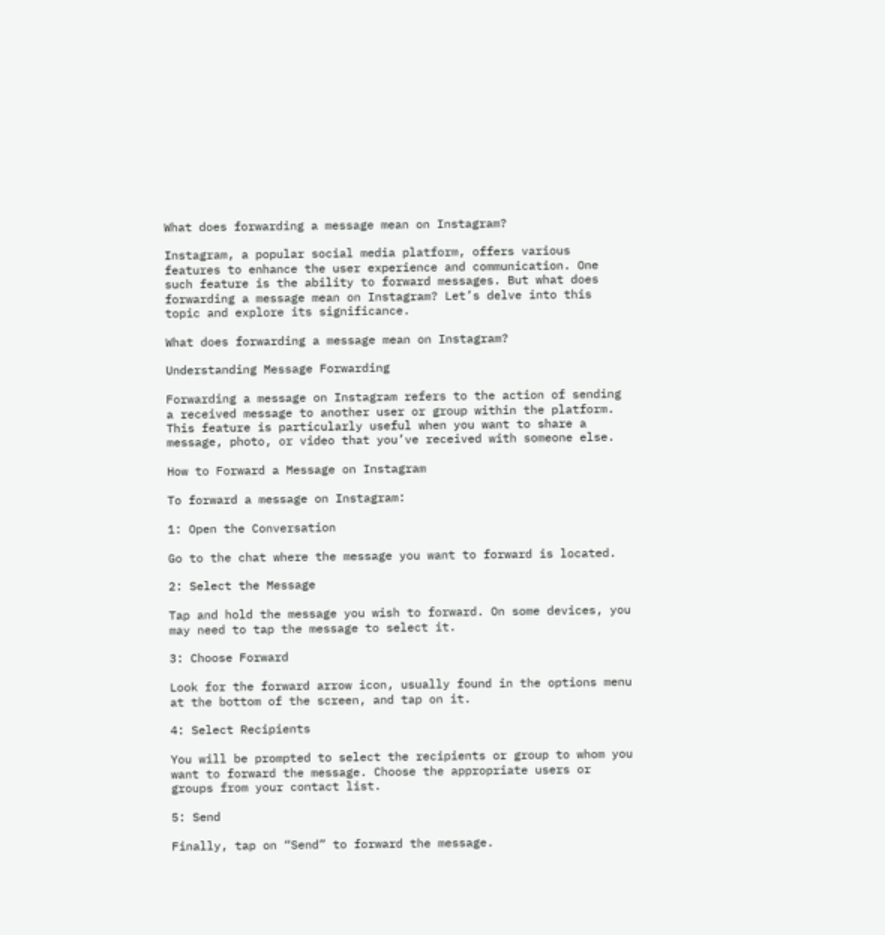What does forwarding a message mean on Instagram?

Instagram, a popular social media platform, offers various features to enhance the user experience and communication. One such feature is the ability to forward messages. But what does forwarding a message mean on Instagram? Let’s delve into this topic and explore its significance.

What does forwarding a message mean on Instagram?

Understanding Message Forwarding

Forwarding a message on Instagram refers to the action of sending a received message to another user or group within the platform. This feature is particularly useful when you want to share a message, photo, or video that you’ve received with someone else.

How to Forward a Message on Instagram

To forward a message on Instagram:

1: Open the Conversation

Go to the chat where the message you want to forward is located.

2: Select the Message

Tap and hold the message you wish to forward. On some devices, you may need to tap the message to select it.

3: Choose Forward

Look for the forward arrow icon, usually found in the options menu at the bottom of the screen, and tap on it.

4: Select Recipients

You will be prompted to select the recipients or group to whom you want to forward the message. Choose the appropriate users or groups from your contact list.

5: Send

Finally, tap on “Send” to forward the message.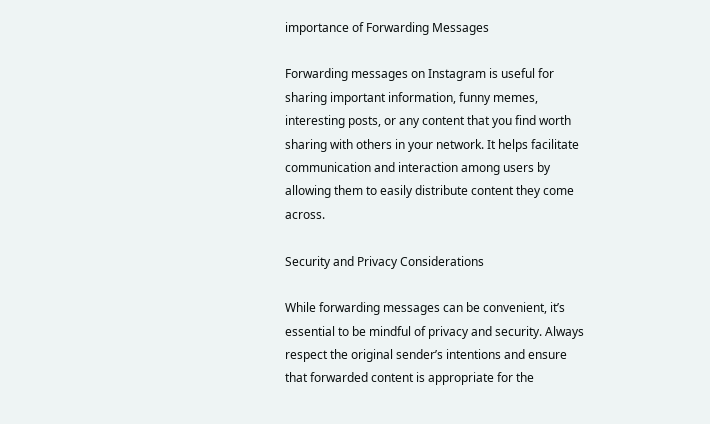importance of Forwarding Messages

Forwarding messages on Instagram is useful for sharing important information, funny memes, interesting posts, or any content that you find worth sharing with others in your network. It helps facilitate communication and interaction among users by allowing them to easily distribute content they come across.

Security and Privacy Considerations

While forwarding messages can be convenient, it’s essential to be mindful of privacy and security. Always respect the original sender’s intentions and ensure that forwarded content is appropriate for the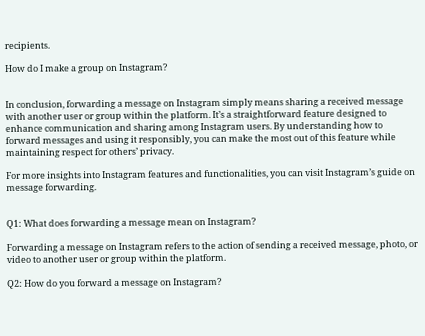recipients.

How do I make a group on Instagram?


In conclusion, forwarding a message on Instagram simply means sharing a received message with another user or group within the platform. It’s a straightforward feature designed to enhance communication and sharing among Instagram users. By understanding how to forward messages and using it responsibly, you can make the most out of this feature while maintaining respect for others’ privacy.

For more insights into Instagram features and functionalities, you can visit Instagram’s guide on message forwarding.


Q1: What does forwarding a message mean on Instagram?

Forwarding a message on Instagram refers to the action of sending a received message, photo, or video to another user or group within the platform.

Q2: How do you forward a message on Instagram?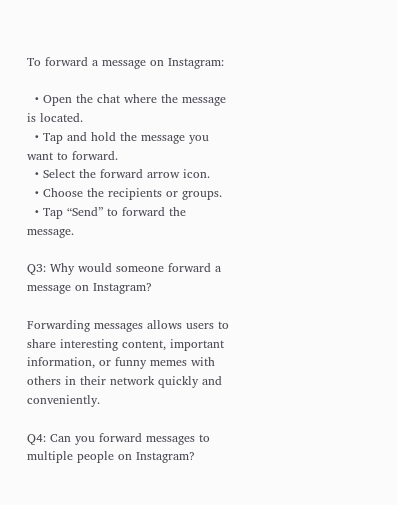To forward a message on Instagram:

  • Open the chat where the message is located.
  • Tap and hold the message you want to forward.
  • Select the forward arrow icon.
  • Choose the recipients or groups.
  • Tap “Send” to forward the message.

Q3: Why would someone forward a message on Instagram?

Forwarding messages allows users to share interesting content, important information, or funny memes with others in their network quickly and conveniently.

Q4: Can you forward messages to multiple people on Instagram?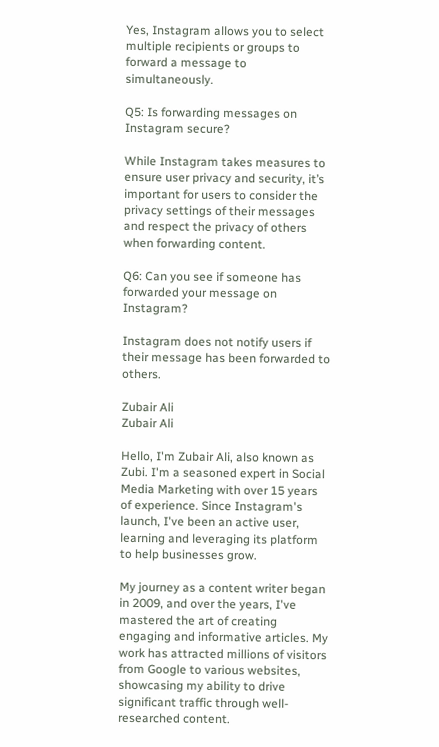Yes, Instagram allows you to select multiple recipients or groups to forward a message to simultaneously.

Q5: Is forwarding messages on Instagram secure?

While Instagram takes measures to ensure user privacy and security, it’s important for users to consider the privacy settings of their messages and respect the privacy of others when forwarding content.

Q6: Can you see if someone has forwarded your message on Instagram?

Instagram does not notify users if their message has been forwarded to others.

Zubair Ali
Zubair Ali

Hello, I'm Zubair Ali, also known as Zubi. I'm a seasoned expert in Social Media Marketing with over 15 years of experience. Since Instagram's launch, I've been an active user, learning and leveraging its platform to help businesses grow.

My journey as a content writer began in 2009, and over the years, I've mastered the art of creating engaging and informative articles. My work has attracted millions of visitors from Google to various websites, showcasing my ability to drive significant traffic through well-researched content.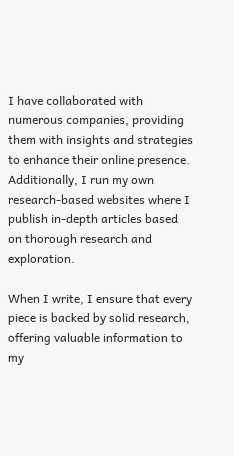I have collaborated with numerous companies, providing them with insights and strategies to enhance their online presence. Additionally, I run my own research-based websites where I publish in-depth articles based on thorough research and exploration.

When I write, I ensure that every piece is backed by solid research, offering valuable information to my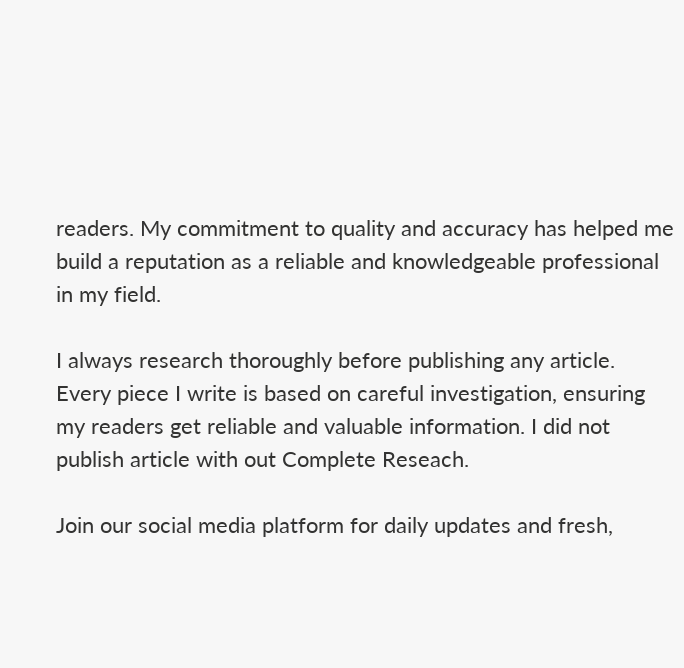readers. My commitment to quality and accuracy has helped me build a reputation as a reliable and knowledgeable professional in my field.

I always research thoroughly before publishing any article. Every piece I write is based on careful investigation, ensuring my readers get reliable and valuable information. I did not publish article with out Complete Reseach.

Join our social media platform for daily updates and fresh,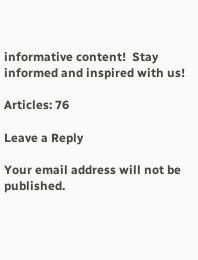informative content!  Stay informed and inspired with us!

Articles: 76

Leave a Reply

Your email address will not be published.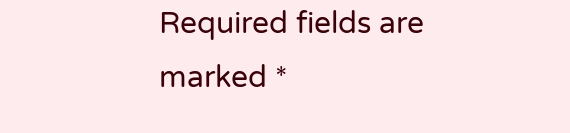Required fields are marked *